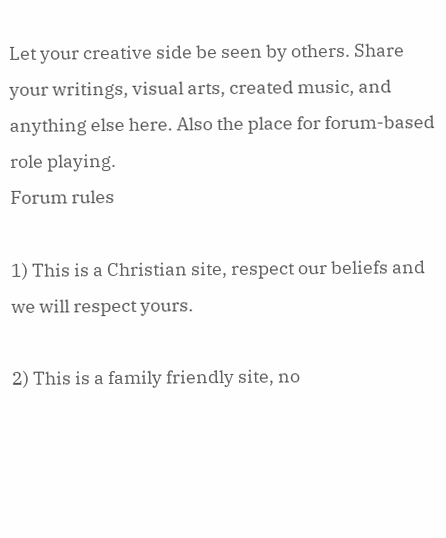Let your creative side be seen by others. Share your writings, visual arts, created music, and anything else here. Also the place for forum-based role playing.
Forum rules

1) This is a Christian site, respect our beliefs and we will respect yours.

2) This is a family friendly site, no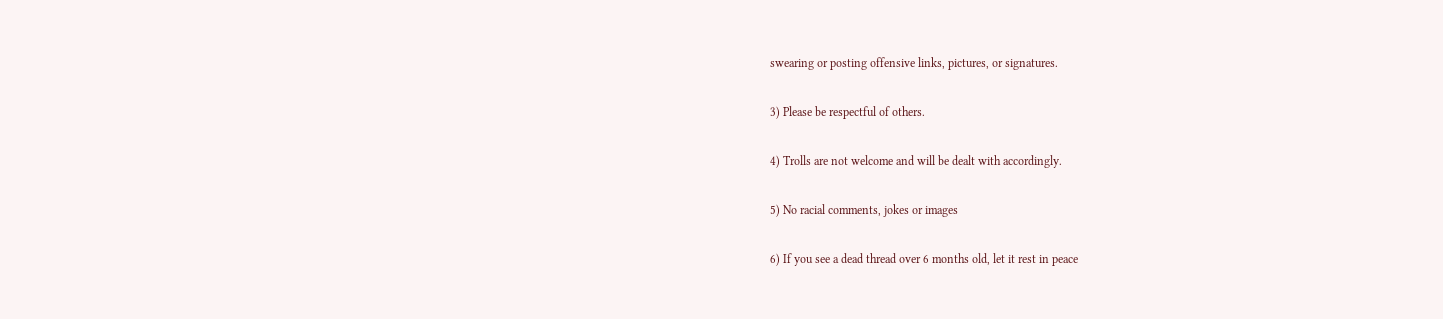swearing or posting offensive links, pictures, or signatures.

3) Please be respectful of others.

4) Trolls are not welcome and will be dealt with accordingly.

5) No racial comments, jokes or images

6) If you see a dead thread over 6 months old, let it rest in peace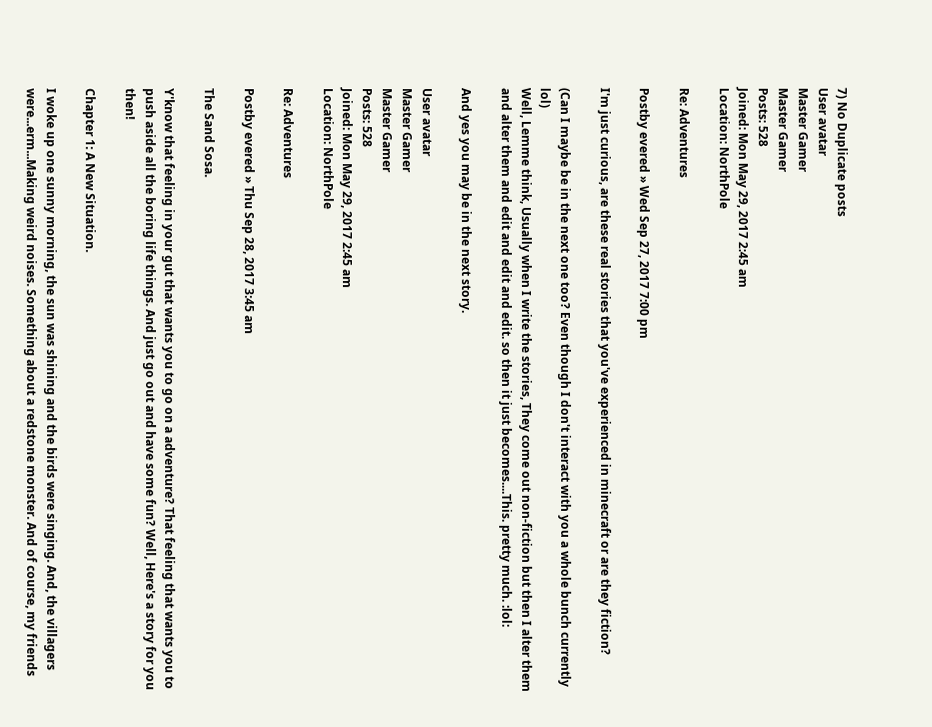7) No Duplicate posts
User avatar
Master Gamer
Master Gamer
Posts: 528
Joined: Mon May 29, 2017 2:45 am
Location: NorthPole

Re: Adventures

Postby evered » Wed Sep 27, 2017 7:00 pm

I'm just curious, are these real stories that you've experienced in minecraft or are they fiction?

(Can I maybe be in the next one too? Even though I don't interact with you a whole bunch currently lol)
Well, Lemme think, Usually when I write the stories, They come out non-fiction but then I alter them and alter them and edit and edit and edit. so then it just becomes....This. pretty much. :lol:

And yes you may be in the next story.

User avatar
Master Gamer
Master Gamer
Posts: 528
Joined: Mon May 29, 2017 2:45 am
Location: NorthPole

Re: Adventures

Postby evered » Thu Sep 28, 2017 3:45 am

The Sand Sosa.

Y'know that feeling in your gut that wants you to go on a adventure? That feeling that wants you to push aside all the boring life things. And just go out and have some fun? Well, Here's a story for you then!

Chapter 1: A New Situation.

I woke up one sunny morning, the sun was shining and the birds were singing. And, the villagers were...erm...Making weird noises. Something about a redstone monster. And of course, my friends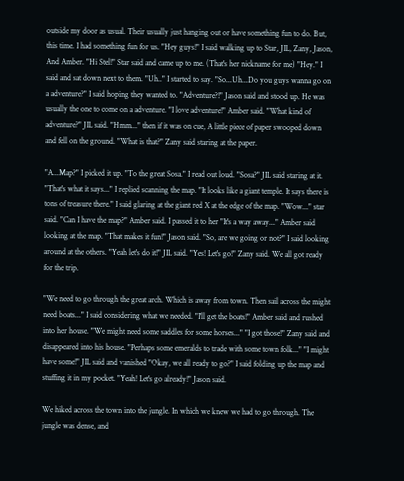outside my door as usual. Their usually just hanging out or have something fun to do. But, this time. I had something fun for us. "Hey guys!" I said walking up to Star, JIL, Zany, Jason, And Amber. "Hi Stel!" Star said and came up to me. (That's her nickname for me) "Hey." I said and sat down next to them. "Uh.." I started to say. "So...Uh...Do you guys wanna go on a adventure?" I said hoping they wanted to. "Adventure?!" Jason said and stood up. He was usually the one to come on a adventure. "I love adventure!" Amber said. "What kind of adventure?" JIL said. "Hmm..." then if it was on cue, A little piece of paper swooped down and fell on the ground. "What is that?" Zany said staring at the paper.

"A...Map?" I picked it up. "To the great Sosa." I read out loud. "Sosa?" JIL said staring at it. "That's what it says..." I replied scanning the map. "It looks like a giant temple. It says there is tons of treasure there." I said glaring at the giant red X at the edge of the map. "Wow..." star said. "Can I have the map?" Amber said. I passed it to her "It's a way away..." Amber said looking at the map. "That makes it fun!" Jason said. "So, are we going or not?" I said looking around at the others. "Yeah let's do it!" JIL said. "Yes! Let's go!" Zany said. We all got ready for the trip.

"We need to go through the great arch. Which is away from town. Then sail across the might need boats..." I said considering what we needed. "I'll get the boats!" Amber said and rushed into her house. "We might need some saddles for some horses..." "I got those!" Zany said and disappeared into his house. "Perhaps some emeralds to trade with some town folk..." "I might have some!" JIL said and vanished "Okay, we all ready to go?" I said folding up the map and stuffing it in my pocket. "Yeah! Let's go already!" Jason said.

We hiked across the town into the jungle. In which we knew we had to go through. The jungle was dense, and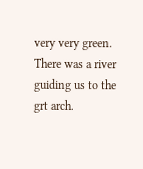very very green. There was a river guiding us to the grt arch.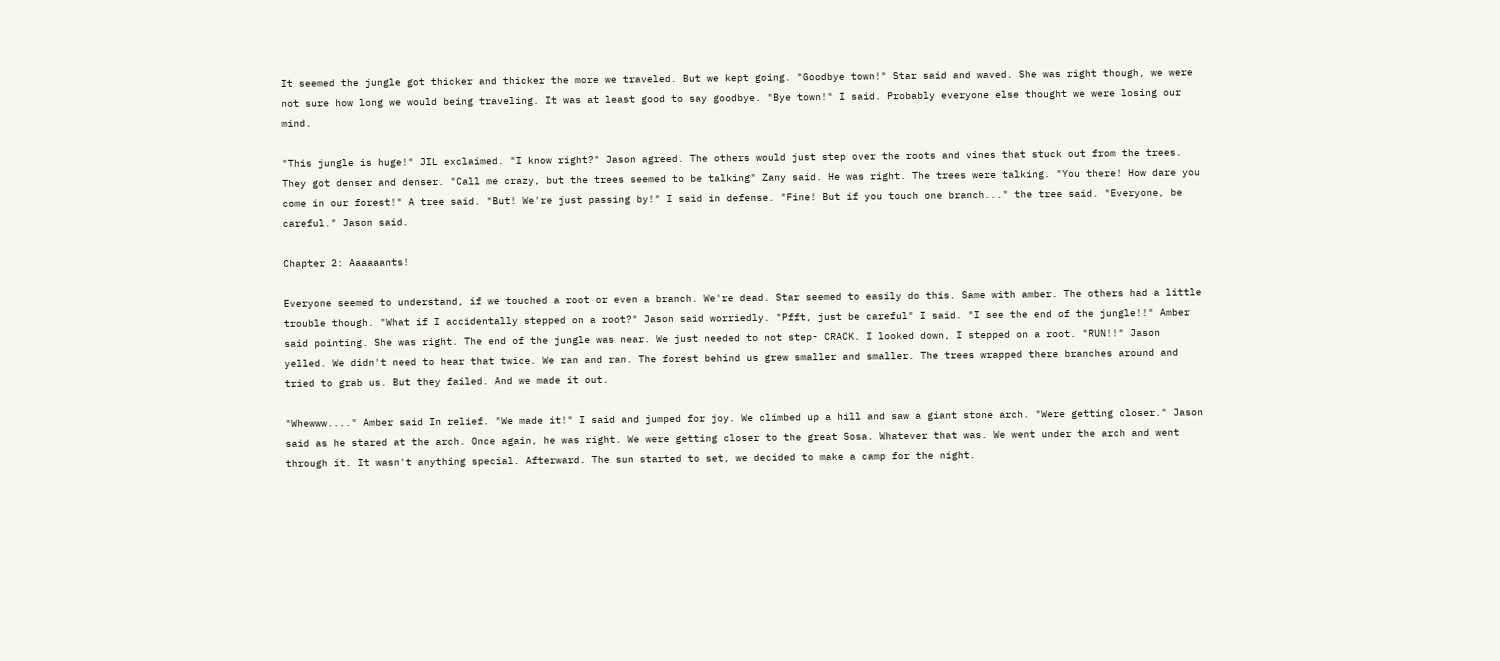It seemed the jungle got thicker and thicker the more we traveled. But we kept going. "Goodbye town!" Star said and waved. She was right though, we were not sure how long we would being traveling. It was at least good to say goodbye. "Bye town!" I said. Probably everyone else thought we were losing our mind.

"This jungle is huge!" JIL exclaimed. "I know right?" Jason agreed. The others would just step over the roots and vines that stuck out from the trees. They got denser and denser. "Call me crazy, but the trees seemed to be talking" Zany said. He was right. The trees were talking. "You there! How dare you come in our forest!" A tree said. "But! We're just passing by!" I said in defense. "Fine! But if you touch one branch..." the tree said. "Everyone, be careful." Jason said.

Chapter 2: Aaaaaants!

Everyone seemed to understand, if we touched a root or even a branch. We're dead. Star seemed to easily do this. Same with amber. The others had a little trouble though. "What if I accidentally stepped on a root?" Jason said worriedly. "Pfft, just be careful" I said. "I see the end of the jungle!!" Amber said pointing. She was right. The end of the jungle was near. We just needed to not step- CRACK. I looked down, I stepped on a root. "RUN!!" Jason yelled. We didn't need to hear that twice. We ran and ran. The forest behind us grew smaller and smaller. The trees wrapped there branches around and tried to grab us. But they failed. And we made it out.

"Whewww...." Amber said In relief. "We made it!" I said and jumped for joy. We climbed up a hill and saw a giant stone arch. "Were getting closer." Jason said as he stared at the arch. Once again, he was right. We were getting closer to the great Sosa. Whatever that was. We went under the arch and went through it. It wasn't anything special. Afterward. The sun started to set, we decided to make a camp for the night.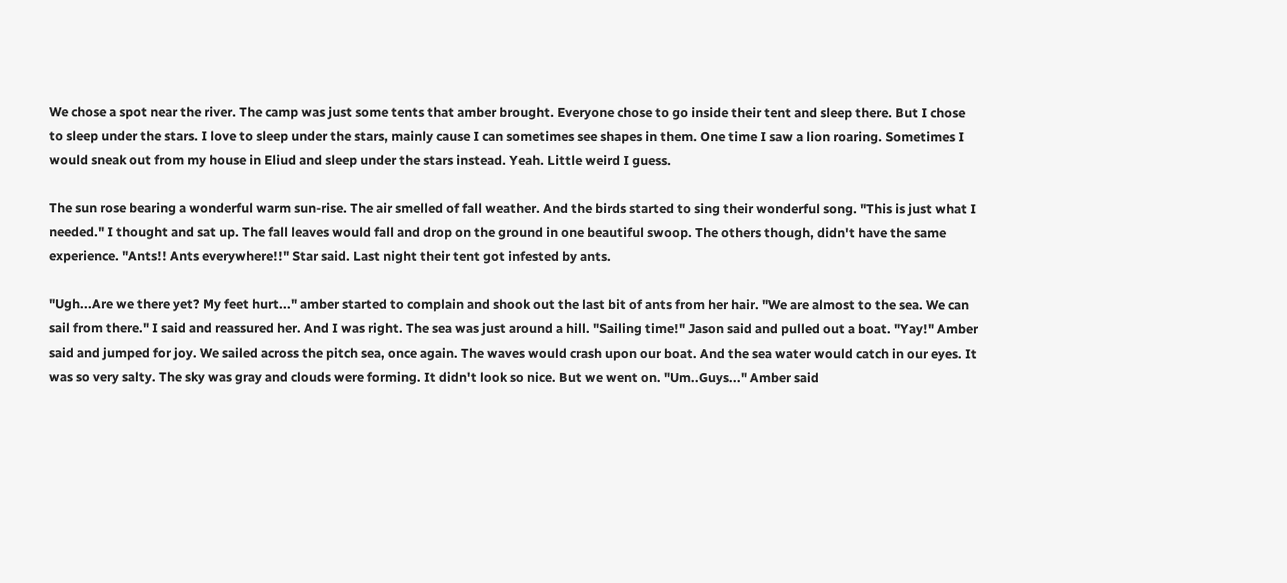We chose a spot near the river. The camp was just some tents that amber brought. Everyone chose to go inside their tent and sleep there. But I chose to sleep under the stars. I love to sleep under the stars, mainly cause I can sometimes see shapes in them. One time I saw a lion roaring. Sometimes I would sneak out from my house in Eliud and sleep under the stars instead. Yeah. Little weird I guess.

The sun rose bearing a wonderful warm sun-rise. The air smelled of fall weather. And the birds started to sing their wonderful song. "This is just what I needed." I thought and sat up. The fall leaves would fall and drop on the ground in one beautiful swoop. The others though, didn't have the same experience. "Ants!! Ants everywhere!!" Star said. Last night their tent got infested by ants.

"Ugh...Are we there yet? My feet hurt..." amber started to complain and shook out the last bit of ants from her hair. "We are almost to the sea. We can sail from there." I said and reassured her. And I was right. The sea was just around a hill. "Sailing time!" Jason said and pulled out a boat. "Yay!" Amber said and jumped for joy. We sailed across the pitch sea, once again. The waves would crash upon our boat. And the sea water would catch in our eyes. It was so very salty. The sky was gray and clouds were forming. It didn't look so nice. But we went on. "Um..Guys..." Amber said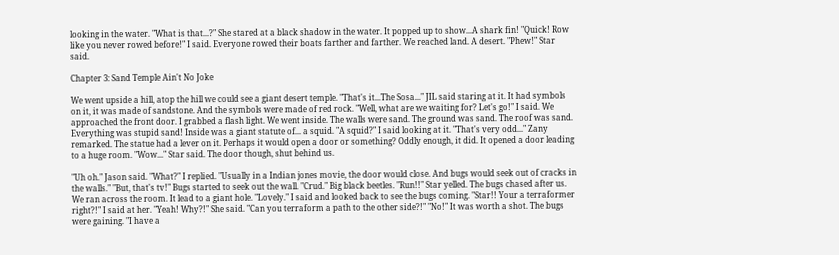looking in the water. "What is that...?" She stared at a black shadow in the water. It popped up to show...A shark fin! "Quick! Row like you never rowed before!" I said. Everyone rowed their boats farther and farther. We reached land. A desert. "Phew!" Star said.

Chapter 3: Sand Temple Ain't No Joke

We went upside a hill, atop the hill we could see a giant desert temple. "That's it...The Sosa..." JIL said staring at it. It had symbols on it, it was made of sandstone. And the symbols were made of red rock. "Well, what are we waiting for? Let's go!" I said. We approached the front door. I grabbed a flash light. We went inside. The walls were sand. The ground was sand. The roof was sand. Everything was stupid sand! Inside was a giant statute of... a squid. "A squid?" I said looking at it. "That's very odd..." Zany remarked. The statue had a lever on it. Perhaps it would open a door or something? Oddly enough, it did. It opened a door leading to a huge room. "Wow..." Star said. The door though, shut behind us.

"Uh oh." Jason said. "What?" I replied. "Usually in a Indian jones movie, the door would close. And bugs would seek out of cracks in the walls." "But, that's tv!" Bugs started to seek out the wall. "Crud." Big black beetles. "Run!!" Star yelled. The bugs chased after us. We ran across the room. It lead to a giant hole. "Lovely." I said and looked back to see the bugs coming. "Star!! Your a terraformer right?!" I said at her. "Yeah! Why?!" She said. "Can you terraform a path to the other side?!" "No!" It was worth a shot. The bugs were gaining. "I have a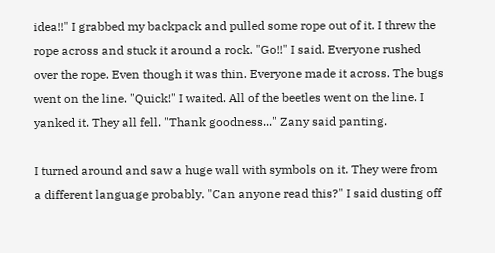idea!!" I grabbed my backpack and pulled some rope out of it. I threw the rope across and stuck it around a rock. "Go!!" I said. Everyone rushed over the rope. Even though it was thin. Everyone made it across. The bugs went on the line. "Quick!" I waited. All of the beetles went on the line. I yanked it. They all fell. "Thank goodness..." Zany said panting.

I turned around and saw a huge wall with symbols on it. They were from a different language probably. "Can anyone read this?" I said dusting off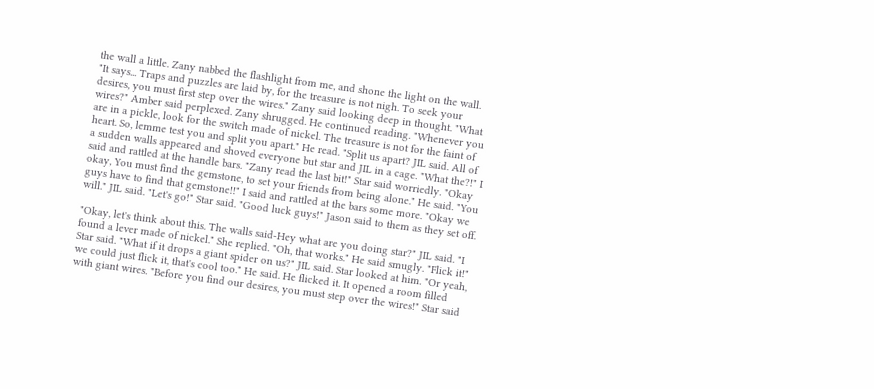the wall a little. Zany nabbed the flashlight from me, and shone the light on the wall. "It says... Traps and puzzles are laid by, for the treasure is not nigh. To seek your desires, you must first step over the wires." Zany said looking deep in thought. "What wires?" Amber said perplexed. Zany shrugged. He continued reading. "Whenever you are in a pickle, look for the switch made of nickel. The treasure is not for the faint of heart. So, lemme test you and split you apart." He read. "Split us apart? JIL said. All of a sudden walls appeared and shoved everyone but star and JIL in a cage. "What the?!" I said and rattled at the handle bars. "Zany read the last bit!" Star said worriedly. "Okay okay, You must find the gemstone, to set your friends from being alone." He said. "You guys have to find that gemstone!!" I said and rattled at the bars some more. "Okay we will." JIL said. "Let's go!" Star said. "Good luck guys!" Jason said to them as they set off.

"Okay, let's think about this. The walls said-Hey what are you doing star?" JIL said. "I found a lever made of nickel." She replied. "Oh, that works." He said smugly. "Flick it!" Star said. "What if it drops a giant spider on us?" JIL said. Star looked at him. "Or yeah, we could just flick it, that's cool too." He said. He flicked it. It opened a room filled with giant wires. "Before you find our desires, you must step over the wires!" Star said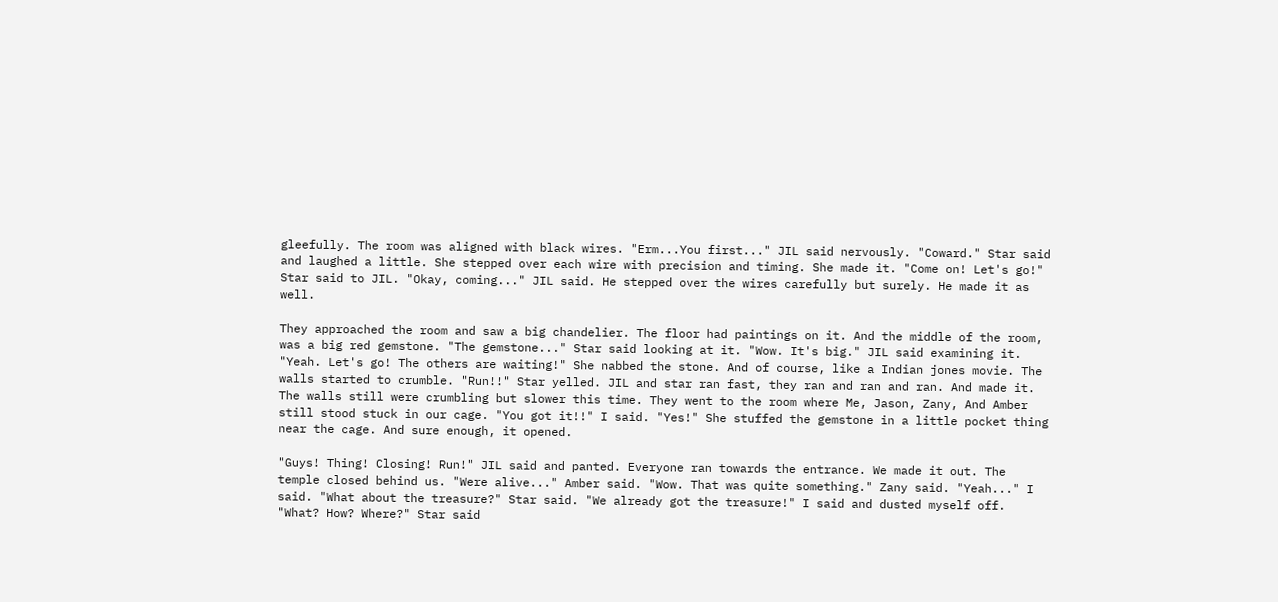gleefully. The room was aligned with black wires. "Erm...You first..." JIL said nervously. "Coward." Star said and laughed a little. She stepped over each wire with precision and timing. She made it. "Come on! Let's go!" Star said to JIL. "Okay, coming..." JIL said. He stepped over the wires carefully but surely. He made it as well.

They approached the room and saw a big chandelier. The floor had paintings on it. And the middle of the room, was a big red gemstone. "The gemstone..." Star said looking at it. "Wow. It's big." JIL said examining it. "Yeah. Let's go! The others are waiting!" She nabbed the stone. And of course, like a Indian jones movie. The walls started to crumble. "Run!!" Star yelled. JIL and star ran fast, they ran and ran and ran. And made it. The walls still were crumbling but slower this time. They went to the room where Me, Jason, Zany, And Amber still stood stuck in our cage. "You got it!!" I said. "Yes!" She stuffed the gemstone in a little pocket thing near the cage. And sure enough, it opened.

"Guys! Thing! Closing! Run!" JIL said and panted. Everyone ran towards the entrance. We made it out. The temple closed behind us. "Were alive..." Amber said. "Wow. That was quite something." Zany said. "Yeah..." I said. "What about the treasure?" Star said. "We already got the treasure!" I said and dusted myself off. "What? How? Where?" Star said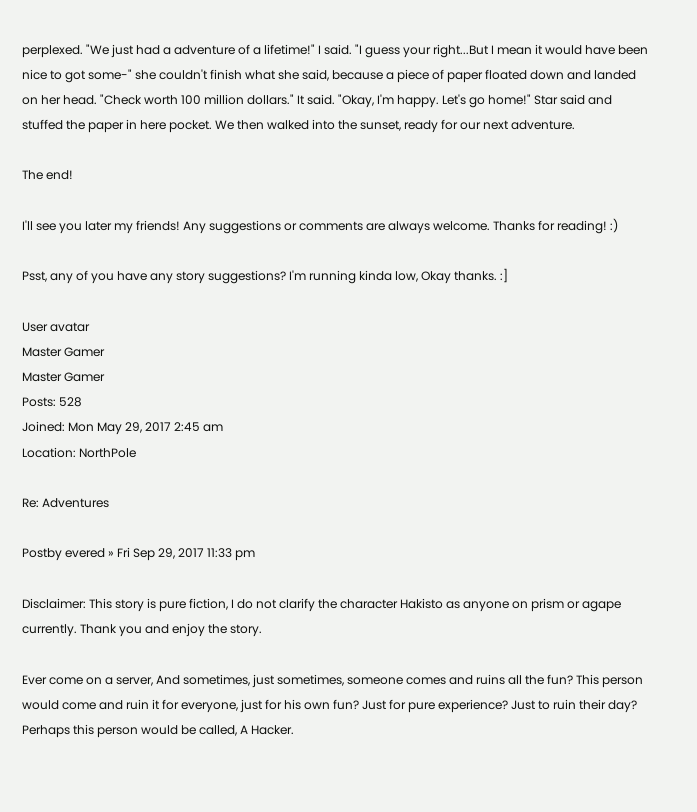perplexed. "We just had a adventure of a lifetime!" I said. "I guess your right...But I mean it would have been nice to got some-" she couldn't finish what she said, because a piece of paper floated down and landed on her head. "Check worth 100 million dollars." It said. "Okay, I'm happy. Let's go home!" Star said and stuffed the paper in here pocket. We then walked into the sunset, ready for our next adventure.

The end!

I'll see you later my friends! Any suggestions or comments are always welcome. Thanks for reading! :)

Psst, any of you have any story suggestions? I'm running kinda low, Okay thanks. :]

User avatar
Master Gamer
Master Gamer
Posts: 528
Joined: Mon May 29, 2017 2:45 am
Location: NorthPole

Re: Adventures

Postby evered » Fri Sep 29, 2017 11:33 pm

Disclaimer: This story is pure fiction, I do not clarify the character Hakisto as anyone on prism or agape currently. Thank you and enjoy the story.

Ever come on a server, And sometimes, just sometimes, someone comes and ruins all the fun? This person would come and ruin it for everyone, just for his own fun? Just for pure experience? Just to ruin their day? Perhaps this person would be called, A Hacker.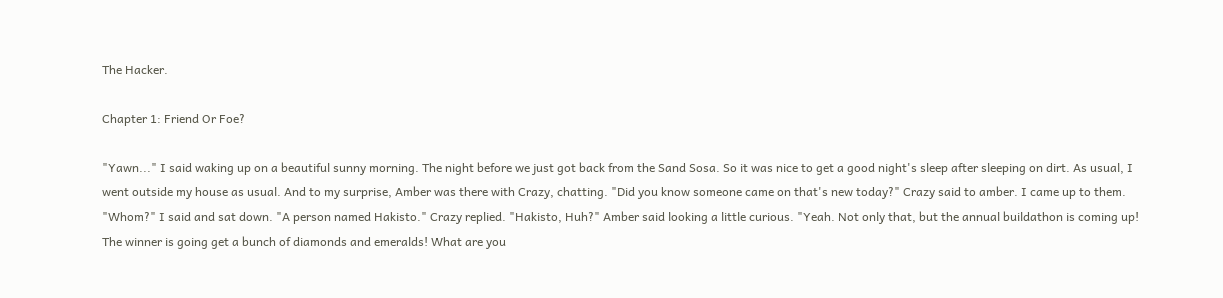The Hacker.

Chapter 1: Friend Or Foe?

"Yawn..." I said waking up on a beautiful sunny morning. The night before we just got back from the Sand Sosa. So it was nice to get a good night's sleep after sleeping on dirt. As usual, I went outside my house as usual. And to my surprise, Amber was there with Crazy, chatting. "Did you know someone came on that's new today?" Crazy said to amber. I came up to them. "Whom?" I said and sat down. "A person named Hakisto." Crazy replied. "Hakisto, Huh?" Amber said looking a little curious. "Yeah. Not only that, but the annual buildathon is coming up! The winner is going get a bunch of diamonds and emeralds! What are you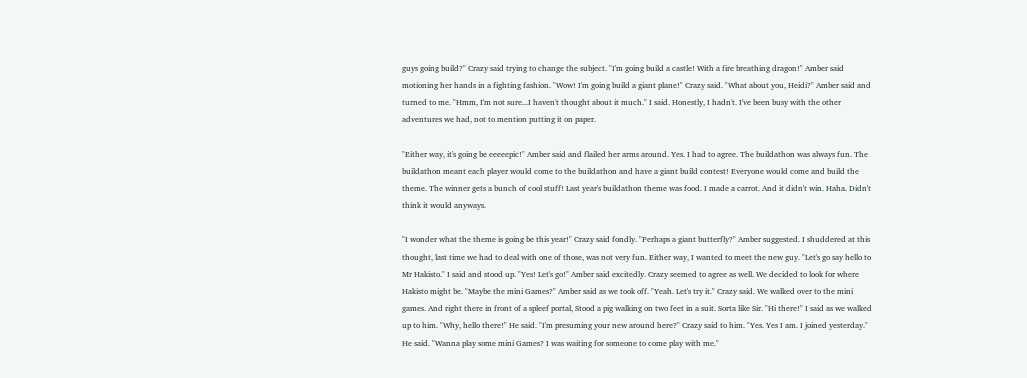guys going build?" Crazy said trying to change the subject. "I'm going build a castle! With a fire breathing dragon!" Amber said motioning her hands in a fighting fashion. "Wow! I'm going build a giant plane!" Crazy said. "What about you, Heidi?" Amber said and turned to me. "Hmm, I'm not sure...I haven't thought about it much." I said. Honestly, I hadn't. I've been busy with the other adventures we had, not to mention putting it on paper.

"Either way, it's going be eeeeepic!" Amber said and flailed her arms around. Yes. I had to agree. The buildathon was always fun. The buildathon meant each player would come to the buildathon and have a giant build contest! Everyone would come and build the theme. The winner gets a bunch of cool stuff! Last year's buildathon theme was food. I made a carrot. And it didn't win. Haha. Didn't think it would anyways.

"I wonder what the theme is going be this year!" Crazy said fondly. "Perhaps a giant butterfly?" Amber suggested. I shuddered at this thought, last time we had to deal with one of those, was not very fun. Either way, I wanted to meet the new guy. "Let's go say hello to Mr Hakisto." I said and stood up. "Yes! Let's go!" Amber said excitedly. Crazy seemed to agree as well. We decided to look for where Hakisto might be. "Maybe the mini Games?" Amber said as we took off. "Yeah. Let's try it." Crazy said. We walked over to the mini games. And right there in front of a spleef portal, Stood a pig walking on two feet in a suit. Sorta like Sir. "Hi there!" I said as we walked up to him. "Why, hello there!" He said. "I'm presuming your new around here?" Crazy said to him. "Yes. Yes I am. I joined yesterday." He said. "Wanna play some mini Games? I was waiting for someone to come play with me."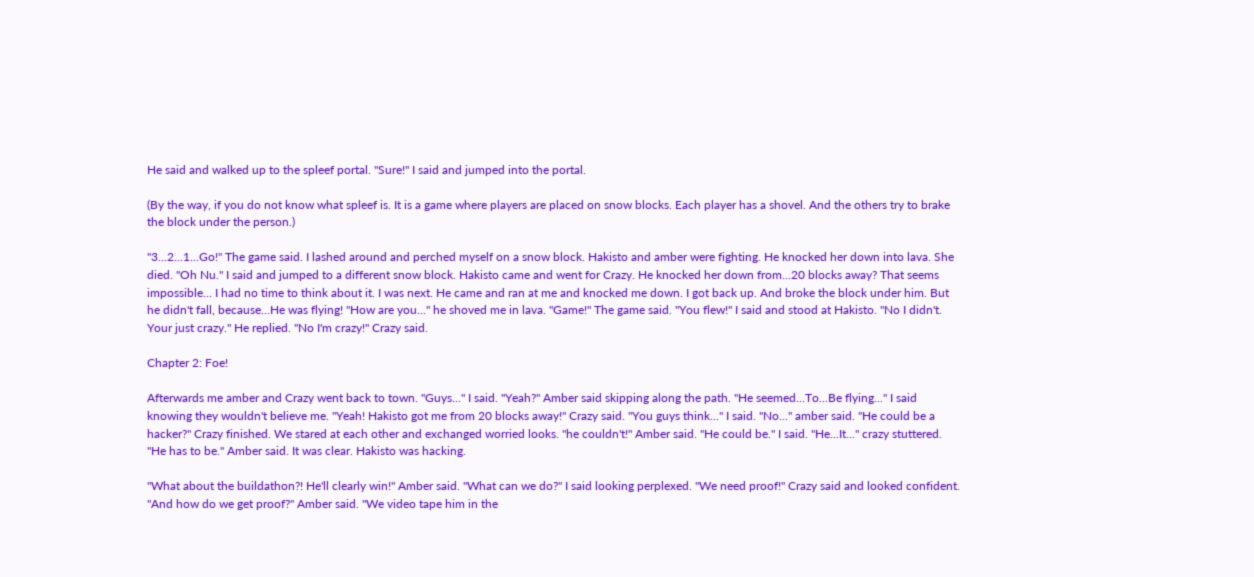He said and walked up to the spleef portal. "Sure!" I said and jumped into the portal.

(By the way, if you do not know what spleef is. It is a game where players are placed on snow blocks. Each player has a shovel. And the others try to brake the block under the person.)

"3...2...1...Go!" The game said. I lashed around and perched myself on a snow block. Hakisto and amber were fighting. He knocked her down into lava. She died. "Oh Nu." I said and jumped to a different snow block. Hakisto came and went for Crazy. He knocked her down from...20 blocks away? That seems impossible... I had no time to think about it. I was next. He came and ran at me and knocked me down. I got back up. And broke the block under him. But he didn't fall, because...He was flying! "How are you..." he shoved me in lava. "Game!" The game said. "You flew!" I said and stood at Hakisto. "No I didn't. Your just crazy." He replied. "No I'm crazy!" Crazy said.

Chapter 2: Foe!

Afterwards me amber and Crazy went back to town. "Guys..." I said. "Yeah?" Amber said skipping along the path. "He seemed...To...Be flying..." I said knowing they wouldn't believe me. "Yeah! Hakisto got me from 20 blocks away!" Crazy said. "You guys think..." I said. "No..." amber said. "He could be a hacker?" Crazy finished. We stared at each other and exchanged worried looks. "he couldn't!" Amber said. "He could be." I said. "He...It..." crazy stuttered. "He has to be." Amber said. It was clear. Hakisto was hacking.

"What about the buildathon?! He'll clearly win!" Amber said. "What can we do?" I said looking perplexed. "We need proof!" Crazy said and looked confident. "And how do we get proof?" Amber said. "We video tape him in the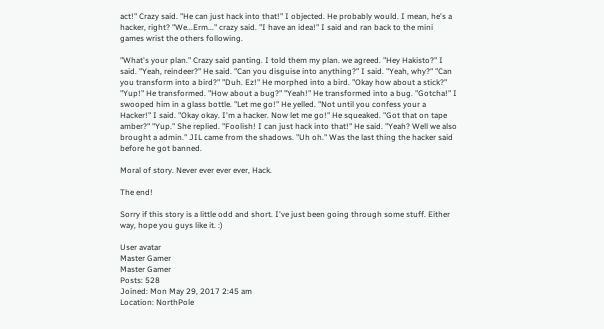act!" Crazy said. "He can just hack into that!" I objected. He probably would. I mean, he's a hacker, right? "We...Erm..." crazy said. "I have an idea!" I said and ran back to the mini games wrist the others following.

"What's your plan." Crazy said panting. I told them my plan. we agreed. "Hey Hakisto?" I said. "Yeah, reindeer?" He said. "Can you disguise into anything?" I said. "Yeah, why?" "Can you transform into a bird?" "Duh. Ez!" He morphed into a bird. "Okay how about a stick?" "Yup!" He transformed. "How about a bug?" "Yeah!" He transformed into a bug. "Gotcha!" I swooped him in a glass bottle. "Let me go!" He yelled. "Not until you confess your a Hacker!" I said. "Okay okay. I'm a hacker. Now let me go!" He squeaked. "Got that on tape amber?" "Yup." She replied. "Foolish! I can just hack into that!" He said. "Yeah? Well we also brought a admin." JIL came from the shadows. "Uh oh." Was the last thing the hacker said before he got banned.

Moral of story. Never ever ever ever, Hack.

The end!

Sorry if this story is a little odd and short. I've just been going through some stuff. Either way, hope you guys like it. :)

User avatar
Master Gamer
Master Gamer
Posts: 528
Joined: Mon May 29, 2017 2:45 am
Location: NorthPole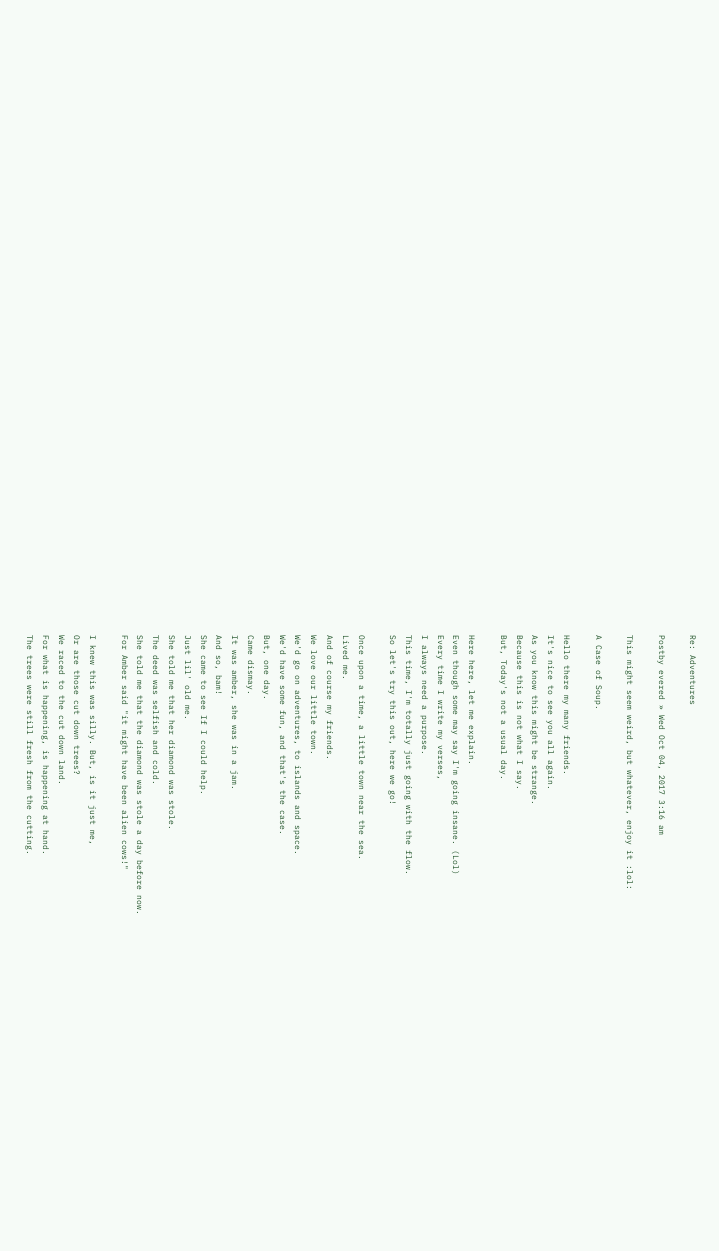Re: Adventures

Postby evered » Wed Oct 04, 2017 3:16 am

This might seem weird, but whatever, enjoy it :lol:

A Case of Soup.

Hello there my many friends.
It's nice to see you all again.
As you know this might be strange.
Because this is not what I say.
But, Today's not a usual day.

Here here, let me explain.
Even though some may say I'm going insane. (Lol)
Every time I write my verses,
I always need a purpose.
This time, I'm totally just going with the flow.
So let's try this out, here we go!

Once upon a time, a little town near the sea.
Lived me.
And of course my friends.
We love our little town.
We'd go on adventures, to islands and space.
We'd have some fun, and that's the case.
But, one day.
Came dismay.
It was amber, she was in a jam.
And so, bam!
She came to see If I could help.
Just lil' old me.
She told me that her diamond was stole.
The deed was selfish and cold.
She told me that the diamond was stole a day before now.
For Amber said "it might have been alien cows!"

I knew this was silly. But, is it just me,
Or are those cut down trees?
We raced to the cut down land.
For what is happening, is happening at hand.
The trees were still fresh from the cutting.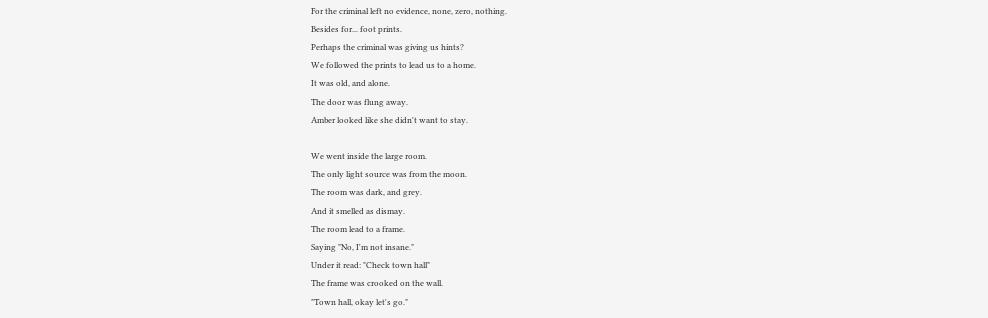For the criminal left no evidence, none, zero, nothing.
Besides for... foot prints.
Perhaps the criminal was giving us hints?
We followed the prints to lead us to a home.
It was old, and alone.
The door was flung away.
Amber looked like she didn't want to stay.

We went inside the large room.
The only light source was from the moon.
The room was dark, and grey.
And it smelled as dismay.
The room lead to a frame.
Saying "No, I'm not insane."
Under it read: "Check town hall"
The frame was crooked on the wall.
"Town hall, okay let's go."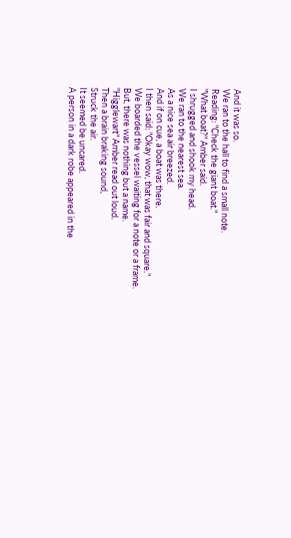And it was so.
We ran to the hall to find a small note.
Reading: "Check the giant boat."
"What boat?" Amber said.
I shrugged and shook my head.
We ran to the nearest sea.
As a nice sea air breezed.
And if on cue, a boat was there.
I then said: "Okay wow, that was fair and square."
We boarded the vessel waiting for a note or a frame.
But, there was nothing but a name.
"Higglewart" Amber read out loud.
Then a brain braking sound,
Struck the air.
It seemed be uncared.
A person in a dark robe appeared in the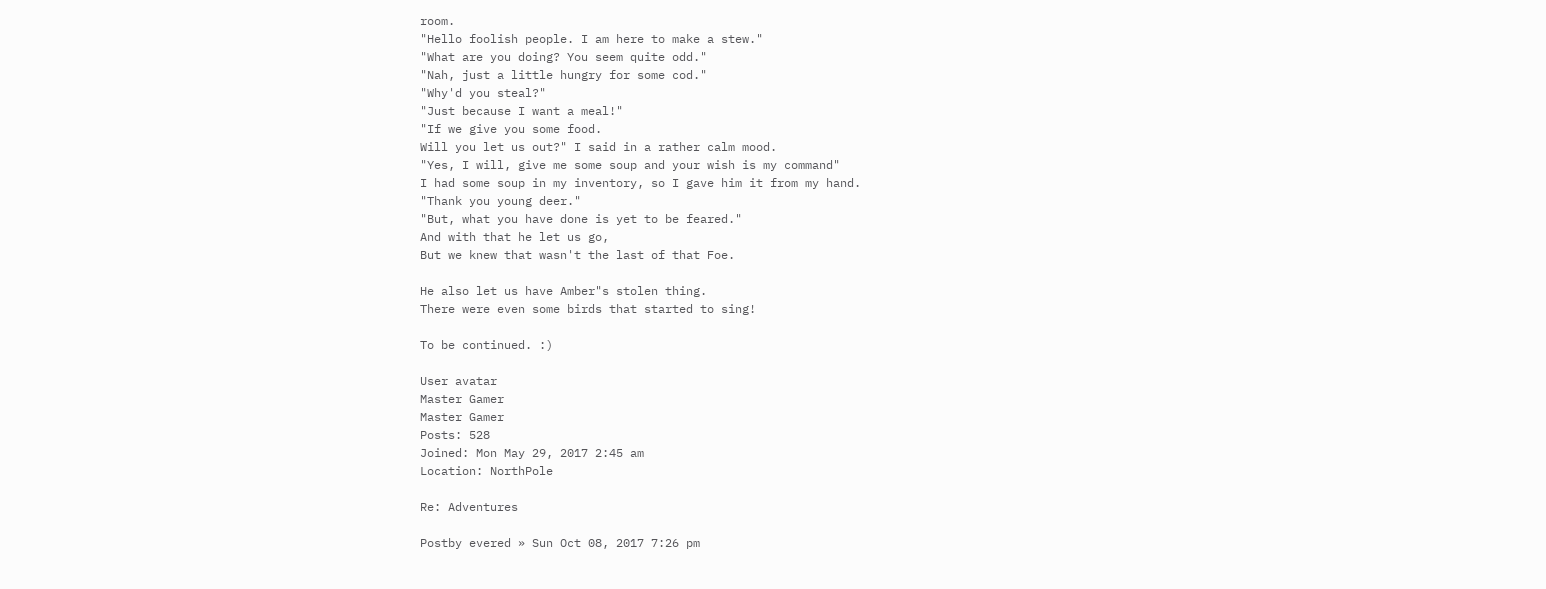room.
"Hello foolish people. I am here to make a stew."
"What are you doing? You seem quite odd."
"Nah, just a little hungry for some cod."
"Why'd you steal?"
"Just because I want a meal!"
"If we give you some food.
Will you let us out?" I said in a rather calm mood.
"Yes, I will, give me some soup and your wish is my command"
I had some soup in my inventory, so I gave him it from my hand.
"Thank you young deer."
"But, what you have done is yet to be feared."
And with that he let us go,
But we knew that wasn't the last of that Foe.

He also let us have Amber"s stolen thing.
There were even some birds that started to sing!

To be continued. :)

User avatar
Master Gamer
Master Gamer
Posts: 528
Joined: Mon May 29, 2017 2:45 am
Location: NorthPole

Re: Adventures

Postby evered » Sun Oct 08, 2017 7:26 pm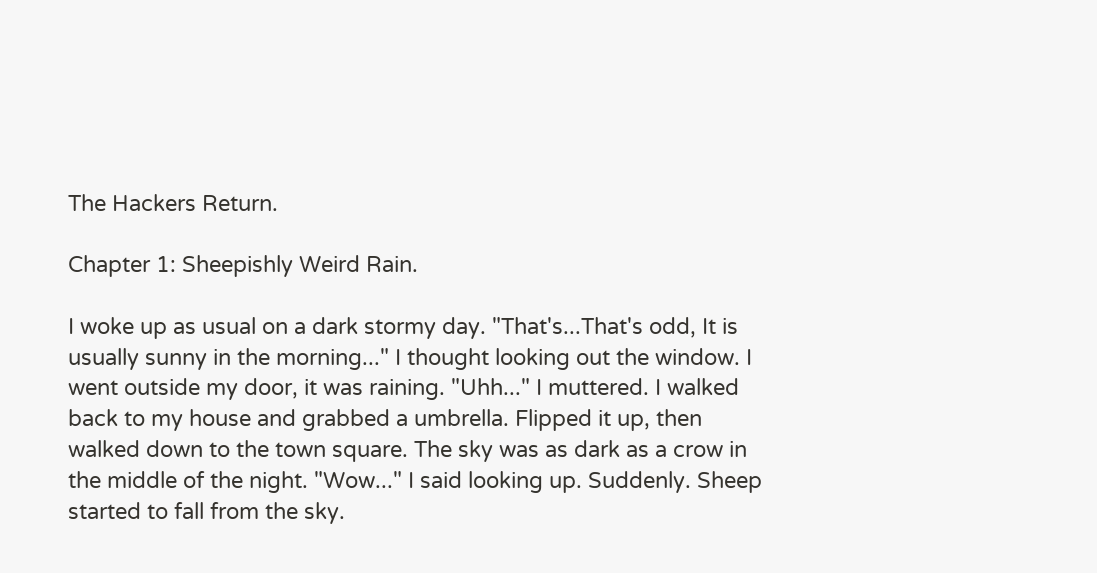The Hackers Return.

Chapter 1: Sheepishly Weird Rain.

I woke up as usual on a dark stormy day. "That's...That's odd, It is usually sunny in the morning..." I thought looking out the window. I went outside my door, it was raining. "Uhh..." I muttered. I walked back to my house and grabbed a umbrella. Flipped it up, then walked down to the town square. The sky was as dark as a crow in the middle of the night. "Wow..." I said looking up. Suddenly. Sheep started to fall from the sky.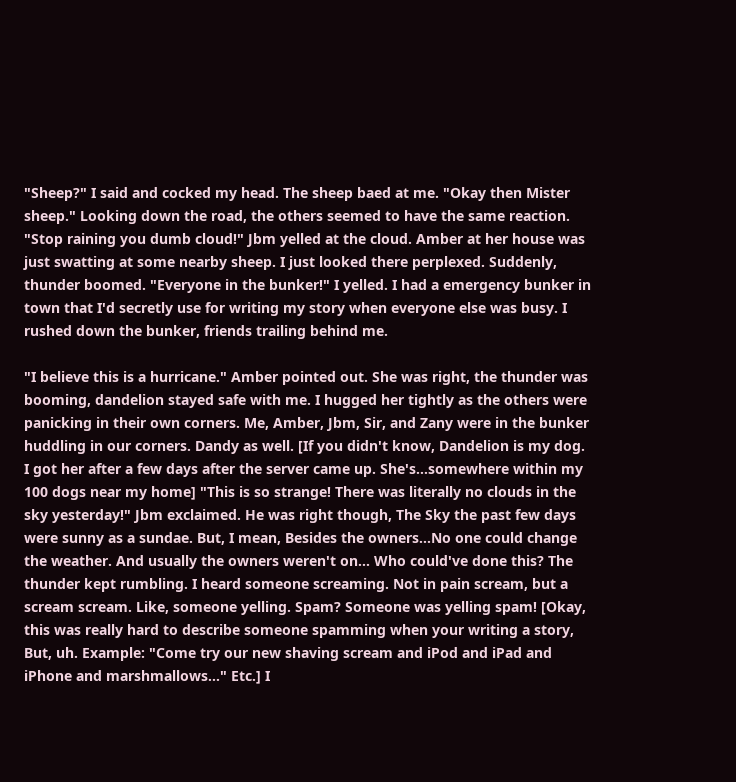"Sheep?" I said and cocked my head. The sheep baed at me. "Okay then Mister sheep." Looking down the road, the others seemed to have the same reaction. "Stop raining you dumb cloud!" Jbm yelled at the cloud. Amber at her house was just swatting at some nearby sheep. I just looked there perplexed. Suddenly, thunder boomed. "Everyone in the bunker!" I yelled. I had a emergency bunker in town that I'd secretly use for writing my story when everyone else was busy. I rushed down the bunker, friends trailing behind me.

"I believe this is a hurricane." Amber pointed out. She was right, the thunder was booming, dandelion stayed safe with me. I hugged her tightly as the others were panicking in their own corners. Me, Amber, Jbm, Sir, and Zany were in the bunker huddling in our corners. Dandy as well. [If you didn't know, Dandelion is my dog. I got her after a few days after the server came up. She's...somewhere within my 100 dogs near my home] "This is so strange! There was literally no clouds in the sky yesterday!" Jbm exclaimed. He was right though, The Sky the past few days were sunny as a sundae. But, I mean, Besides the owners...No one could change the weather. And usually the owners weren't on... Who could've done this? The thunder kept rumbling. I heard someone screaming. Not in pain scream, but a scream scream. Like, someone yelling. Spam? Someone was yelling spam! [Okay, this was really hard to describe someone spamming when your writing a story, But, uh. Example: "Come try our new shaving scream and iPod and iPad and iPhone and marshmallows..." Etc.] I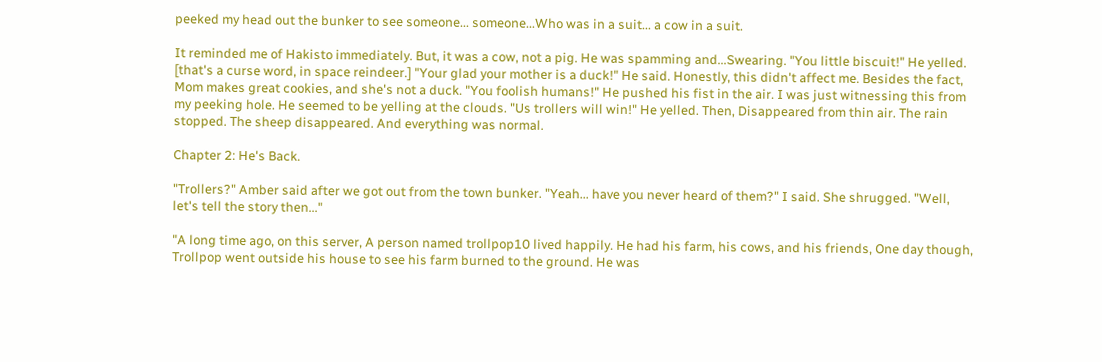peeked my head out the bunker to see someone... someone...Who was in a suit... a cow in a suit.

It reminded me of Hakisto immediately. But, it was a cow, not a pig. He was spamming and...Swearing. "You little biscuit!" He yelled. [that's a curse word, in space reindeer.] "Your glad your mother is a duck!" He said. Honestly, this didn't affect me. Besides the fact, Mom makes great cookies, and she's not a duck. "You foolish humans!" He pushed his fist in the air. I was just witnessing this from my peeking hole. He seemed to be yelling at the clouds. "Us trollers will win!" He yelled. Then, Disappeared from thin air. The rain stopped. The sheep disappeared. And everything was normal.

Chapter 2: He's Back.

"Trollers?" Amber said after we got out from the town bunker. "Yeah... have you never heard of them?" I said. She shrugged. "Well, let's tell the story then..."

"A long time ago, on this server, A person named trollpop10 lived happily. He had his farm, his cows, and his friends, One day though, Trollpop went outside his house to see his farm burned to the ground. He was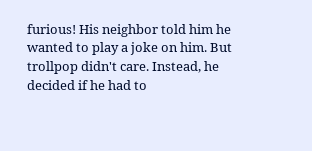furious! His neighbor told him he wanted to play a joke on him. But trollpop didn't care. Instead, he decided if he had to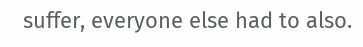suffer, everyone else had to also.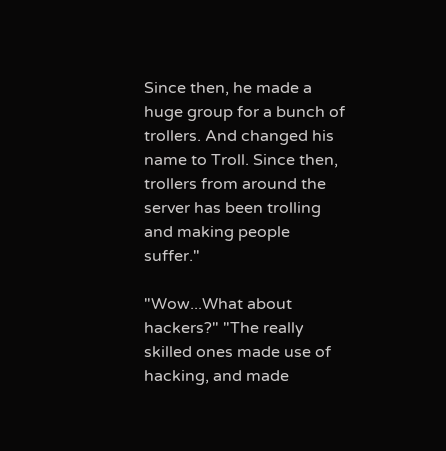Since then, he made a huge group for a bunch of trollers. And changed his name to Troll. Since then, trollers from around the server has been trolling and making people suffer."

"Wow...What about hackers?" "The really skilled ones made use of hacking, and made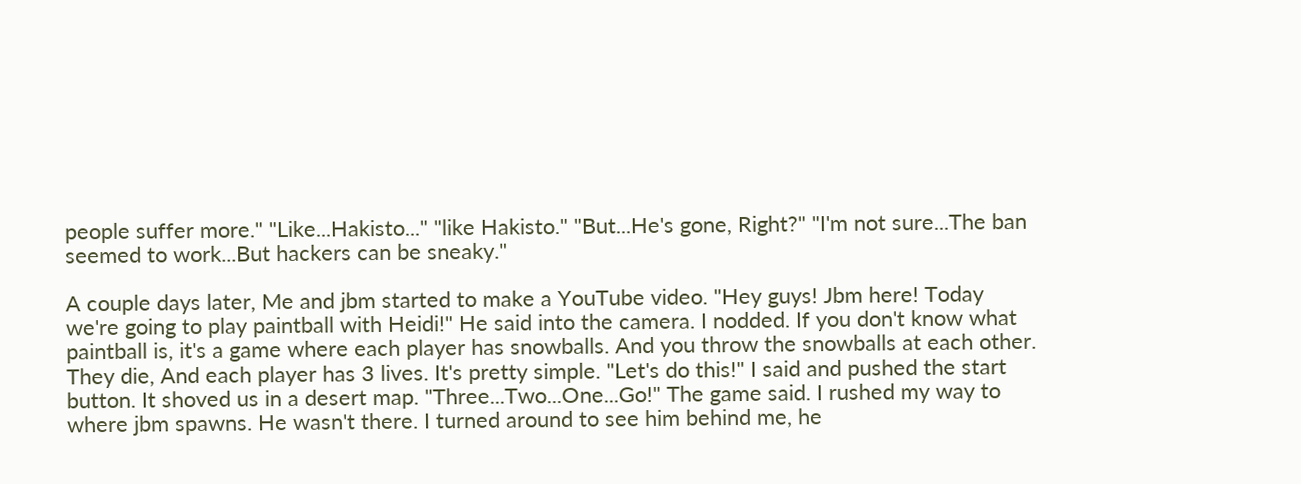people suffer more." "Like...Hakisto..." "like Hakisto." "But...He's gone, Right?" "I'm not sure...The ban seemed to work...But hackers can be sneaky."

A couple days later, Me and jbm started to make a YouTube video. "Hey guys! Jbm here! Today we're going to play paintball with Heidi!" He said into the camera. I nodded. If you don't know what paintball is, it's a game where each player has snowballs. And you throw the snowballs at each other. They die, And each player has 3 lives. It's pretty simple. "Let's do this!" I said and pushed the start button. It shoved us in a desert map. "Three...Two...One...Go!" The game said. I rushed my way to where jbm spawns. He wasn't there. I turned around to see him behind me, he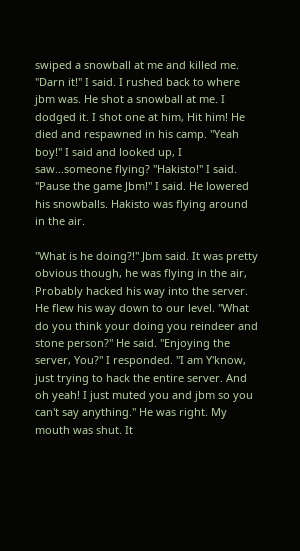swiped a snowball at me and killed me. "Darn it!" I said. I rushed back to where jbm was. He shot a snowball at me. I dodged it. I shot one at him, Hit him! He died and respawned in his camp. "Yeah boy!" I said and looked up, I saw...someone flying? "Hakisto!" I said. "Pause the game Jbm!" I said. He lowered his snowballs. Hakisto was flying around in the air.

"What is he doing?!" Jbm said. It was pretty obvious though, he was flying in the air, Probably hacked his way into the server. He flew his way down to our level. "What do you think your doing you reindeer and stone person?" He said. "Enjoying the server, You?" I responded. "I am Y'know, just trying to hack the entire server. And oh yeah! I just muted you and jbm so you can't say anything." He was right. My mouth was shut. It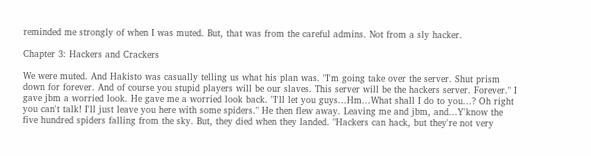reminded me strongly of when I was muted. But, that was from the careful admins. Not from a sly hacker.

Chapter 3: Hackers and Crackers

We were muted. And Hakisto was casually telling us what his plan was. "I'm going take over the server. Shut prism down for forever. And of course you stupid players will be our slaves. This server will be the hackers server. Forever." I gave jbm a worried look. He gave me a worried look back. "I'll let you guys...Hm...What shall I do to you...? Oh right you can't talk! I'll just leave you here with some spiders." He then flew away. Leaving me and jbm, and...Y'know the five hundred spiders falling from the sky. But, they died when they landed. "Hackers can hack, but they're not very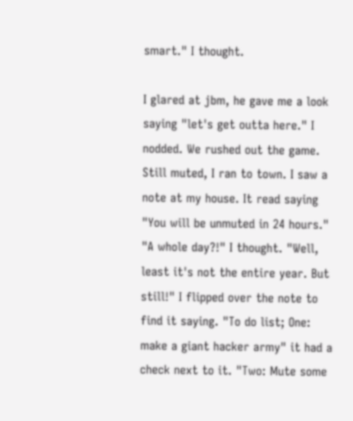smart." I thought.

I glared at jbm, he gave me a look saying "let's get outta here." I nodded. We rushed out the game. Still muted, I ran to town. I saw a note at my house. It read saying "You will be unmuted in 24 hours." "A whole day?!" I thought. "Well, least it's not the entire year. But still!" I flipped over the note to find it saying. "To do list; One: make a giant hacker army" it had a check next to it. "Two: Mute some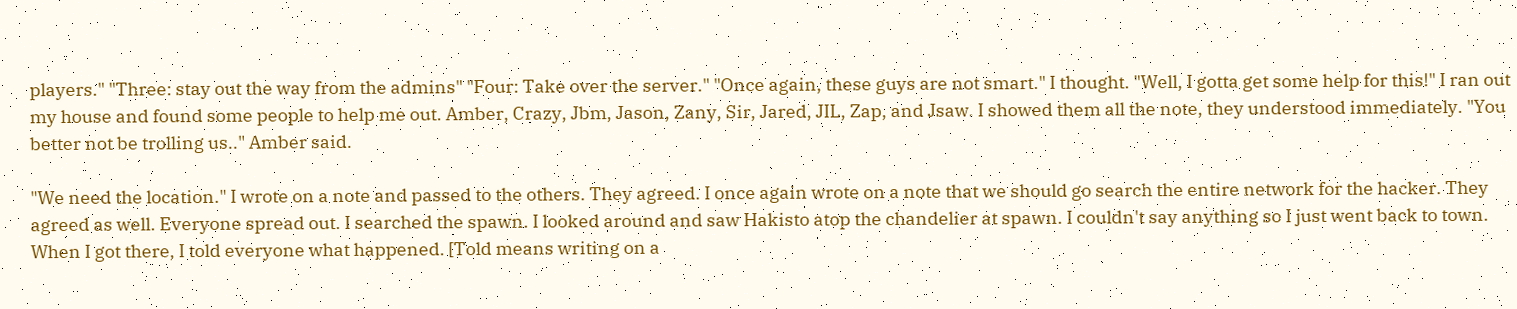players." "Three: stay out the way from the admins" "Four: Take over the server." "Once again, these guys are not smart." I thought. "Well, I gotta get some help for this!" I ran out my house and found some people to help me out. Amber, Crazy, Jbm, Jason, Zany, Sir, Jared, JIL, Zap, and Jsaw. I showed them all the note, they understood immediately. "You better not be trolling us.." Amber said.

"We need the location." I wrote on a note and passed to the others. They agreed. I once again wrote on a note that we should go search the entire network for the hacker. They agreed as well. Everyone spread out. I searched the spawn. I looked around and saw Hakisto atop the chandelier at spawn. I couldn't say anything so I just went back to town. When I got there, I told everyone what happened. [Told means writing on a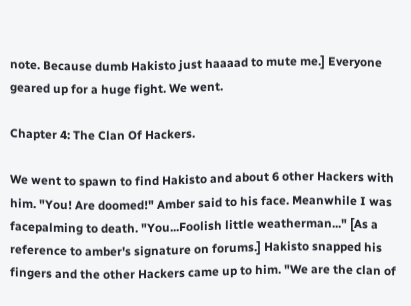note. Because dumb Hakisto just haaaad to mute me.] Everyone geared up for a huge fight. We went.

Chapter 4: The Clan Of Hackers.

We went to spawn to find Hakisto and about 6 other Hackers with him. "You! Are doomed!" Amber said to his face. Meanwhile I was facepalming to death. "You...Foolish little weatherman..." [As a reference to amber's signature on forums.] Hakisto snapped his fingers and the other Hackers came up to him. "We are the clan of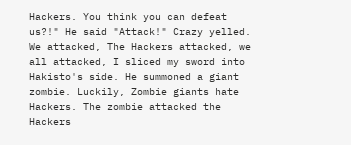Hackers. You think you can defeat us?!" He said "Attack!" Crazy yelled. We attacked, The Hackers attacked, we all attacked, I sliced my sword into Hakisto's side. He summoned a giant zombie. Luckily, Zombie giants hate Hackers. The zombie attacked the Hackers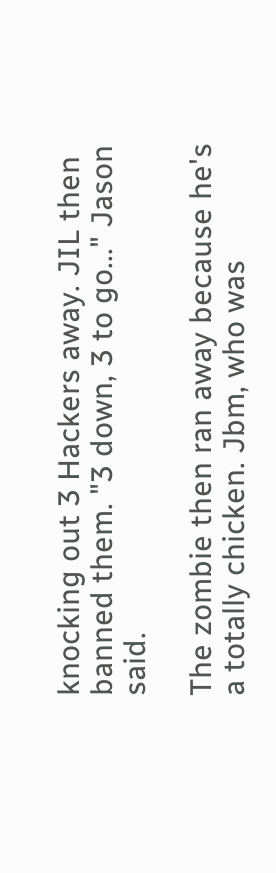knocking out 3 Hackers away. JIL then banned them. "3 down, 3 to go..." Jason said.

The zombie then ran away because he's a totally chicken. Jbm, who was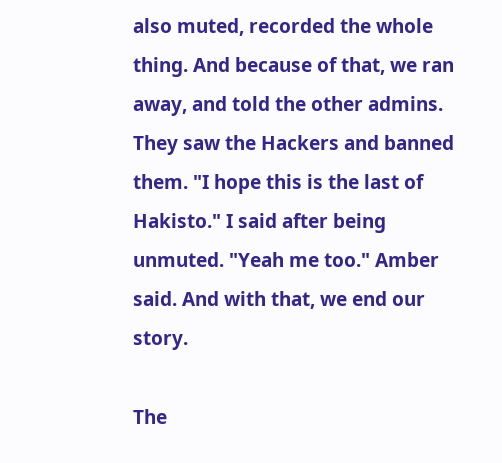also muted, recorded the whole thing. And because of that, we ran away, and told the other admins. They saw the Hackers and banned them. "I hope this is the last of Hakisto." I said after being unmuted. "Yeah me too." Amber said. And with that, we end our story.

The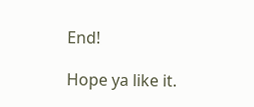End!

Hope ya like it.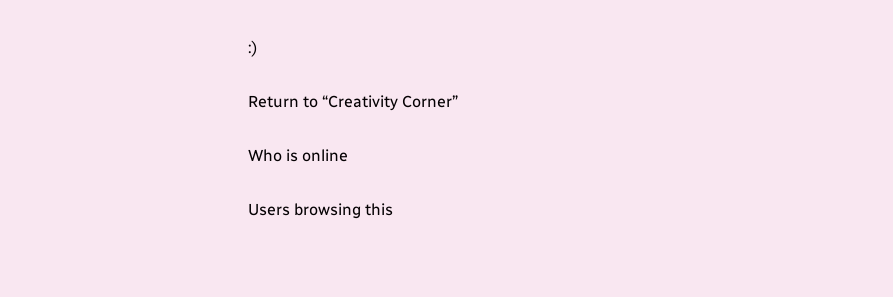:)

Return to “Creativity Corner”

Who is online

Users browsing this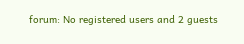forum: No registered users and 2 guests